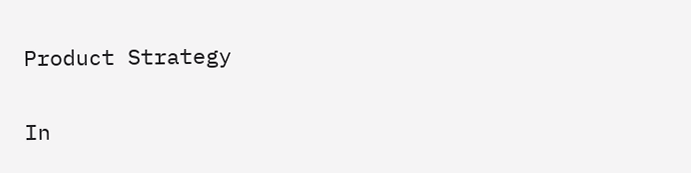Product Strategy

In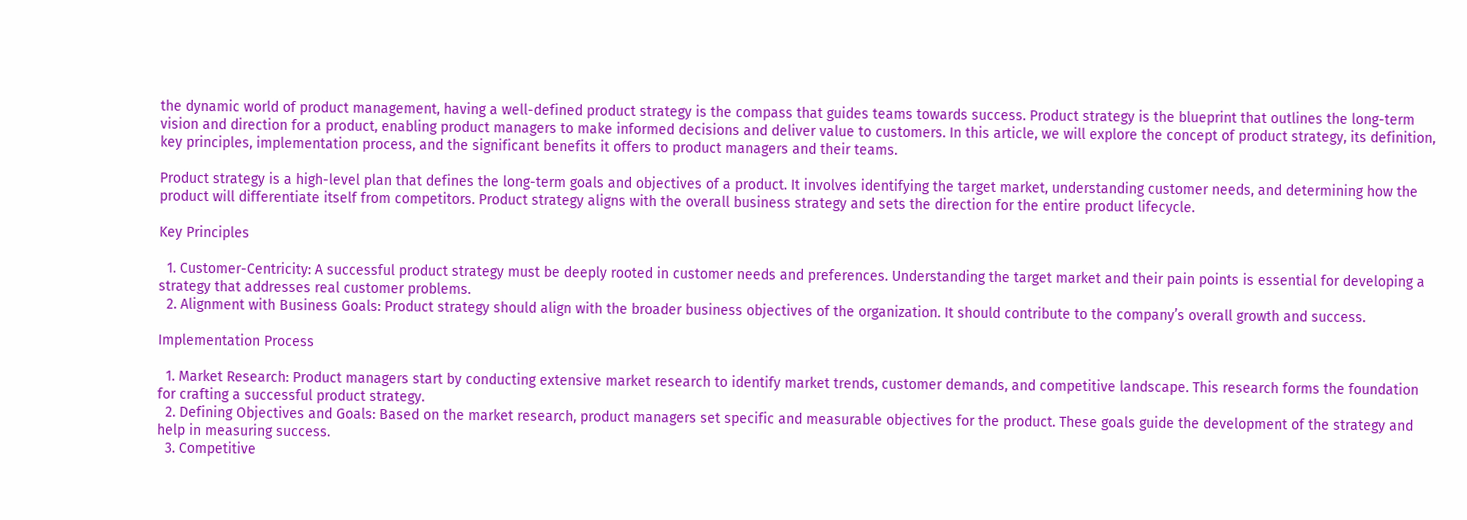the dynamic world of product management, having a well-defined product strategy is the compass that guides teams towards success. Product strategy is the blueprint that outlines the long-term vision and direction for a product, enabling product managers to make informed decisions and deliver value to customers. In this article, we will explore the concept of product strategy, its definition, key principles, implementation process, and the significant benefits it offers to product managers and their teams.

Product strategy is a high-level plan that defines the long-term goals and objectives of a product. It involves identifying the target market, understanding customer needs, and determining how the product will differentiate itself from competitors. Product strategy aligns with the overall business strategy and sets the direction for the entire product lifecycle.

Key Principles

  1. Customer-Centricity: A successful product strategy must be deeply rooted in customer needs and preferences. Understanding the target market and their pain points is essential for developing a strategy that addresses real customer problems.
  2. Alignment with Business Goals: Product strategy should align with the broader business objectives of the organization. It should contribute to the company’s overall growth and success.

Implementation Process

  1. Market Research: Product managers start by conducting extensive market research to identify market trends, customer demands, and competitive landscape. This research forms the foundation for crafting a successful product strategy.
  2. Defining Objectives and Goals: Based on the market research, product managers set specific and measurable objectives for the product. These goals guide the development of the strategy and help in measuring success.
  3. Competitive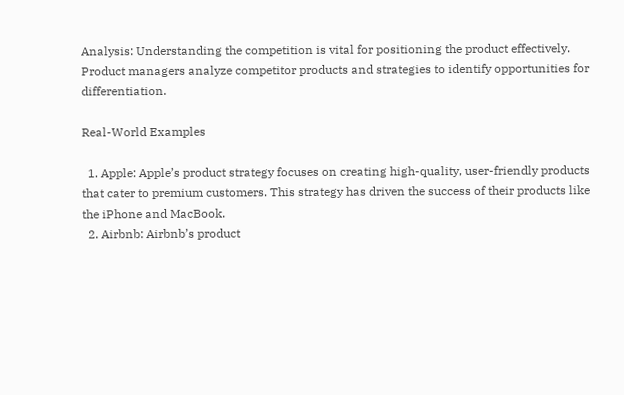Analysis: Understanding the competition is vital for positioning the product effectively. Product managers analyze competitor products and strategies to identify opportunities for differentiation.

Real-World Examples

  1. Apple: Apple’s product strategy focuses on creating high-quality, user-friendly products that cater to premium customers. This strategy has driven the success of their products like the iPhone and MacBook.
  2. Airbnb: Airbnb’s product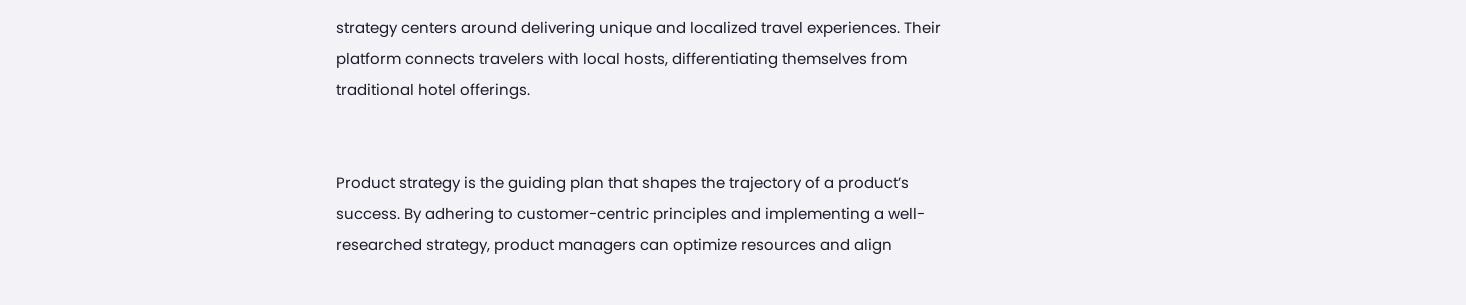strategy centers around delivering unique and localized travel experiences. Their platform connects travelers with local hosts, differentiating themselves from traditional hotel offerings.


Product strategy is the guiding plan that shapes the trajectory of a product’s success. By adhering to customer-centric principles and implementing a well-researched strategy, product managers can optimize resources and align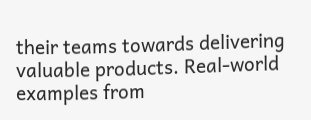their teams towards delivering valuable products. Real-world examples from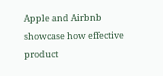Apple and Airbnb showcase how effective product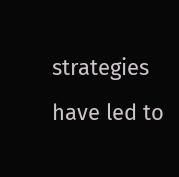strategies have led to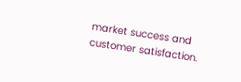market success and customer satisfaction.